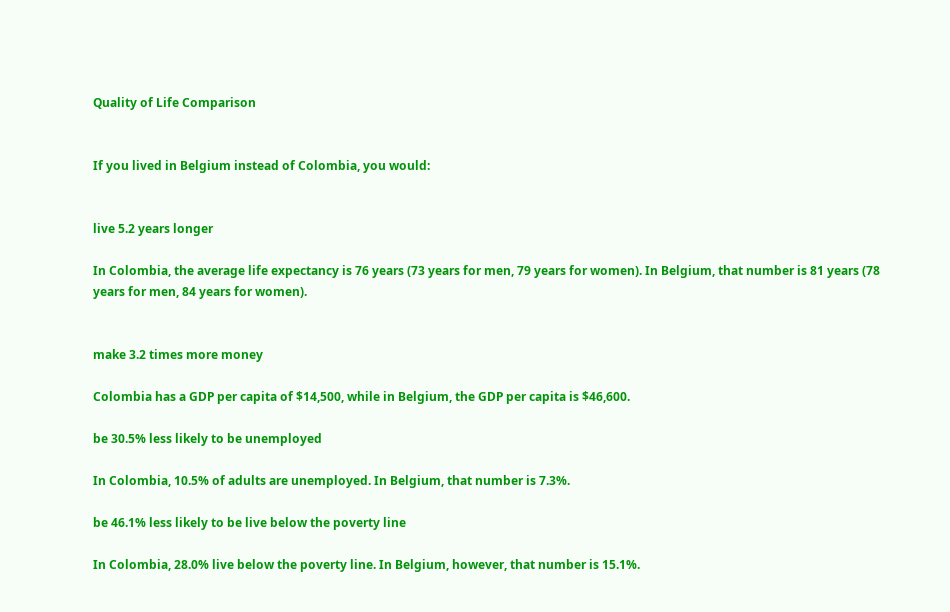Quality of Life Comparison


If you lived in Belgium instead of Colombia, you would:


live 5.2 years longer

In Colombia, the average life expectancy is 76 years (73 years for men, 79 years for women). In Belgium, that number is 81 years (78 years for men, 84 years for women).


make 3.2 times more money

Colombia has a GDP per capita of $14,500, while in Belgium, the GDP per capita is $46,600.

be 30.5% less likely to be unemployed

In Colombia, 10.5% of adults are unemployed. In Belgium, that number is 7.3%.

be 46.1% less likely to be live below the poverty line

In Colombia, 28.0% live below the poverty line. In Belgium, however, that number is 15.1%.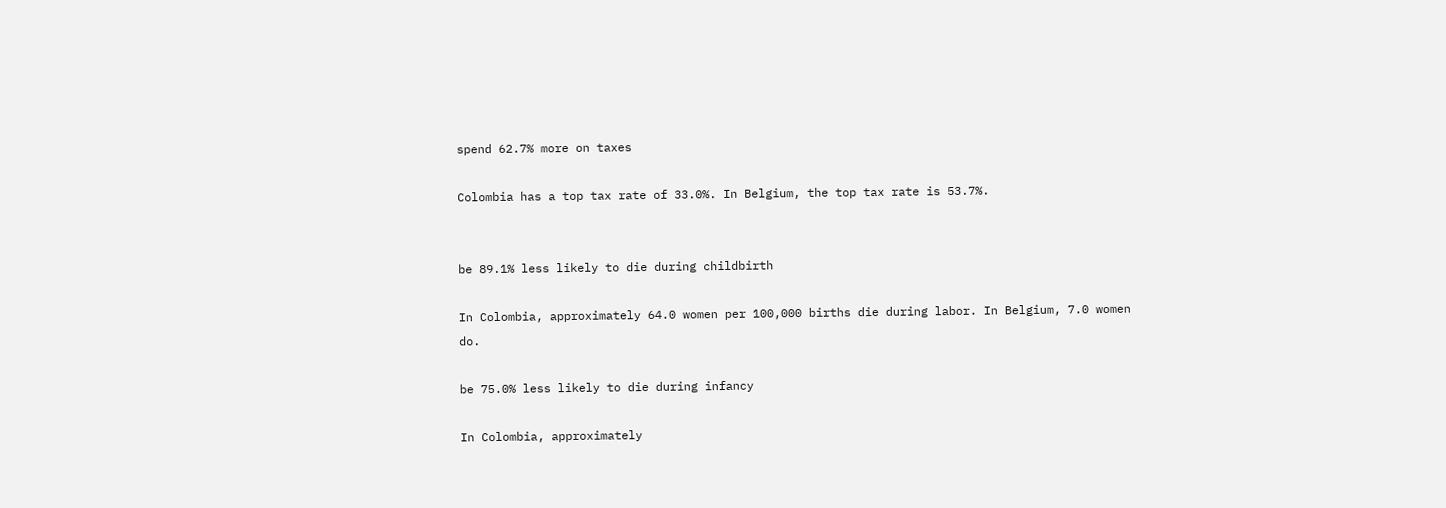spend 62.7% more on taxes

Colombia has a top tax rate of 33.0%. In Belgium, the top tax rate is 53.7%.


be 89.1% less likely to die during childbirth

In Colombia, approximately 64.0 women per 100,000 births die during labor. In Belgium, 7.0 women do.

be 75.0% less likely to die during infancy

In Colombia, approximately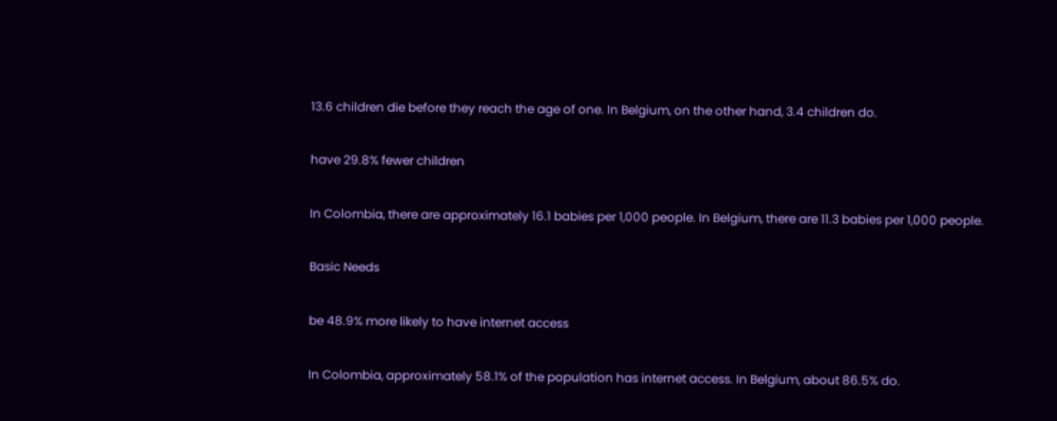13.6 children die before they reach the age of one. In Belgium, on the other hand, 3.4 children do.

have 29.8% fewer children

In Colombia, there are approximately 16.1 babies per 1,000 people. In Belgium, there are 11.3 babies per 1,000 people.

Basic Needs

be 48.9% more likely to have internet access

In Colombia, approximately 58.1% of the population has internet access. In Belgium, about 86.5% do.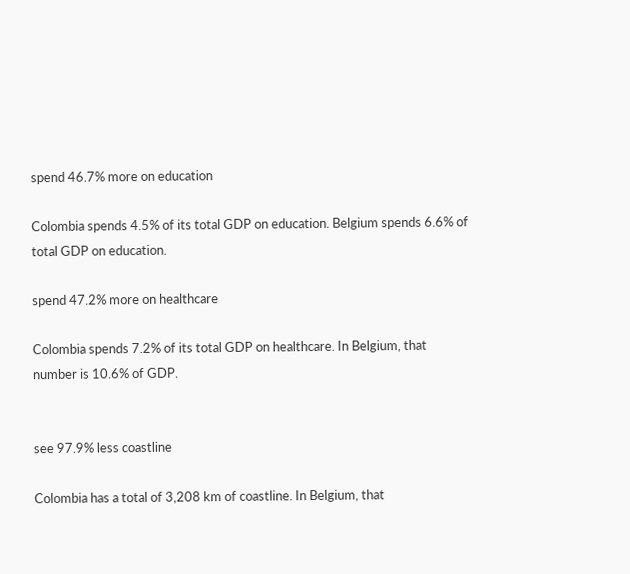spend 46.7% more on education

Colombia spends 4.5% of its total GDP on education. Belgium spends 6.6% of total GDP on education.

spend 47.2% more on healthcare

Colombia spends 7.2% of its total GDP on healthcare. In Belgium, that number is 10.6% of GDP.


see 97.9% less coastline

Colombia has a total of 3,208 km of coastline. In Belgium, that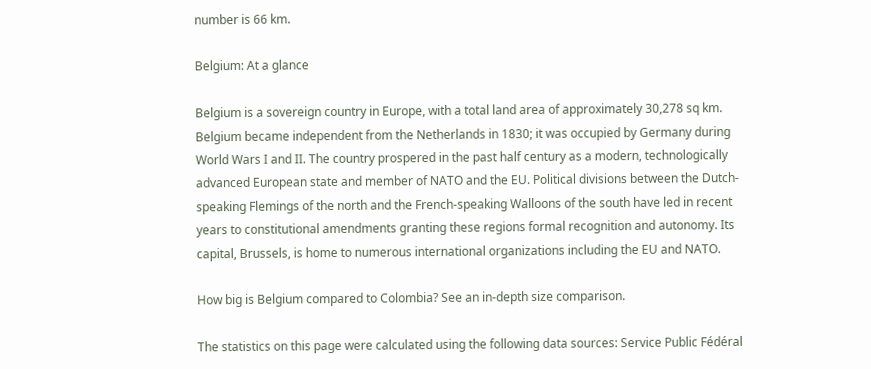number is 66 km.

Belgium: At a glance

Belgium is a sovereign country in Europe, with a total land area of approximately 30,278 sq km. Belgium became independent from the Netherlands in 1830; it was occupied by Germany during World Wars I and II. The country prospered in the past half century as a modern, technologically advanced European state and member of NATO and the EU. Political divisions between the Dutch-speaking Flemings of the north and the French-speaking Walloons of the south have led in recent years to constitutional amendments granting these regions formal recognition and autonomy. Its capital, Brussels, is home to numerous international organizations including the EU and NATO.

How big is Belgium compared to Colombia? See an in-depth size comparison.

The statistics on this page were calculated using the following data sources: Service Public Fédéral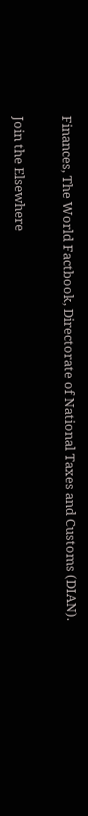Finances, The World Factbook, Directorate of National Taxes and Customs (DIAN).


Join the Elsewhere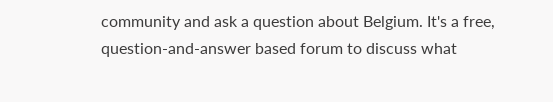community and ask a question about Belgium. It's a free, question-and-answer based forum to discuss what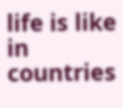life is like in countries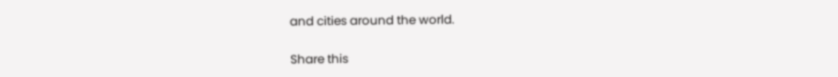and cities around the world.

Share this